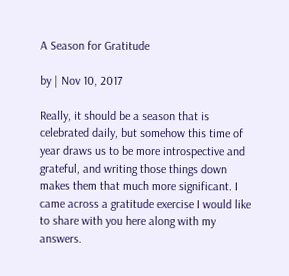A Season for Gratitude

by | Nov 10, 2017

Really, it should be a season that is celebrated daily, but somehow this time of year draws us to be more introspective and grateful, and writing those things down makes them that much more significant. I came across a gratitude exercise I would like to share with you here along with my answers.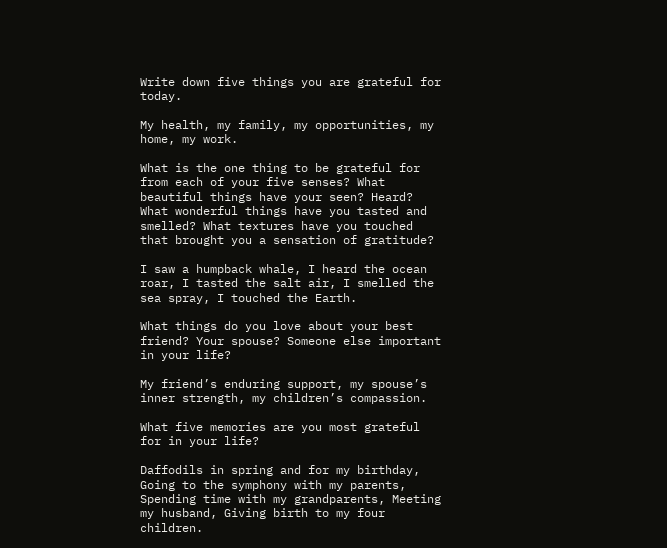Write down five things you are grateful for today.

My health, my family, my opportunities, my home, my work.

What is the one thing to be grateful for from each of your five senses? What beautiful things have your seen? Heard? What wonderful things have you tasted and smelled? What textures have you touched that brought you a sensation of gratitude?

I saw a humpback whale, I heard the ocean roar, I tasted the salt air, I smelled the sea spray, I touched the Earth.

What things do you love about your best friend? Your spouse? Someone else important in your life?

My friend’s enduring support, my spouse’s inner strength, my children’s compassion.

What five memories are you most grateful for in your life?

Daffodils in spring and for my birthday, Going to the symphony with my parents, Spending time with my grandparents, Meeting my husband, Giving birth to my four children.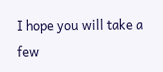I hope you will take a few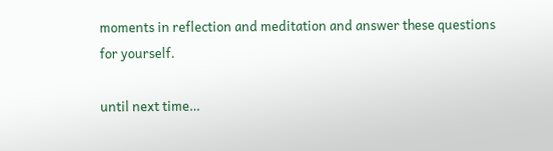moments in reflection and meditation and answer these questions for yourself.

until next time…